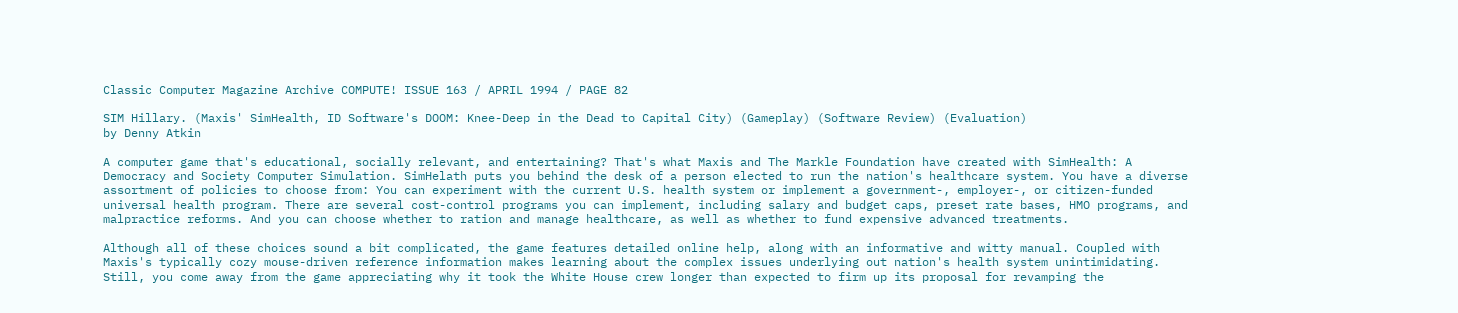Classic Computer Magazine Archive COMPUTE! ISSUE 163 / APRIL 1994 / PAGE 82

SIM Hillary. (Maxis' SimHealth, ID Software's DOOM: Knee-Deep in the Dead to Capital City) (Gameplay) (Software Review) (Evaluation)
by Denny Atkin

A computer game that's educational, socially relevant, and entertaining? That's what Maxis and The Markle Foundation have created with SimHealth: A Democracy and Society Computer Simulation. SimHelath puts you behind the desk of a person elected to run the nation's healthcare system. You have a diverse assortment of policies to choose from: You can experiment with the current U.S. health system or implement a government-, employer-, or citizen-funded universal health program. There are several cost-control programs you can implement, including salary and budget caps, preset rate bases, HMO programs, and malpractice reforms. And you can choose whether to ration and manage healthcare, as well as whether to fund expensive advanced treatments.

Although all of these choices sound a bit complicated, the game features detailed online help, along with an informative and witty manual. Coupled with Maxis's typically cozy mouse-driven reference information makes learning about the complex issues underlying out nation's health system unintimidating. Still, you come away from the game appreciating why it took the White House crew longer than expected to firm up its proposal for revamping the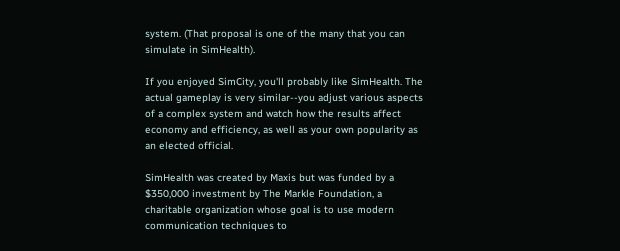system. (That proposal is one of the many that you can simulate in SimHealth).

If you enjoyed SimCity, you'll probably like SimHealth. The actual gameplay is very similar--you adjust various aspects of a complex system and watch how the results affect economy and efficiency, as well as your own popularity as an elected official.

SimHealth was created by Maxis but was funded by a $350,000 investment by The Markle Foundation, a charitable organization whose goal is to use modern communication techniques to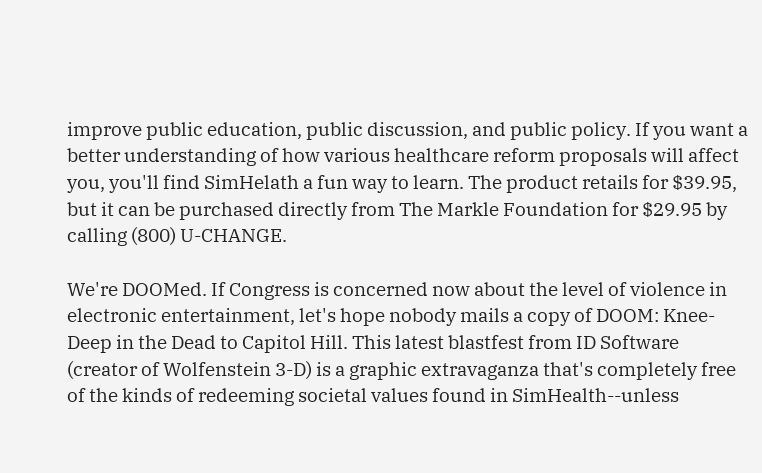improve public education, public discussion, and public policy. If you want a better understanding of how various healthcare reform proposals will affect you, you'll find SimHelath a fun way to learn. The product retails for $39.95, but it can be purchased directly from The Markle Foundation for $29.95 by calling (800) U-CHANGE.

We're DOOMed. If Congress is concerned now about the level of violence in electronic entertainment, let's hope nobody mails a copy of DOOM: Knee-Deep in the Dead to Capitol Hill. This latest blastfest from ID Software (creator of Wolfenstein 3-D) is a graphic extravaganza that's completely free of the kinds of redeeming societal values found in SimHealth--unless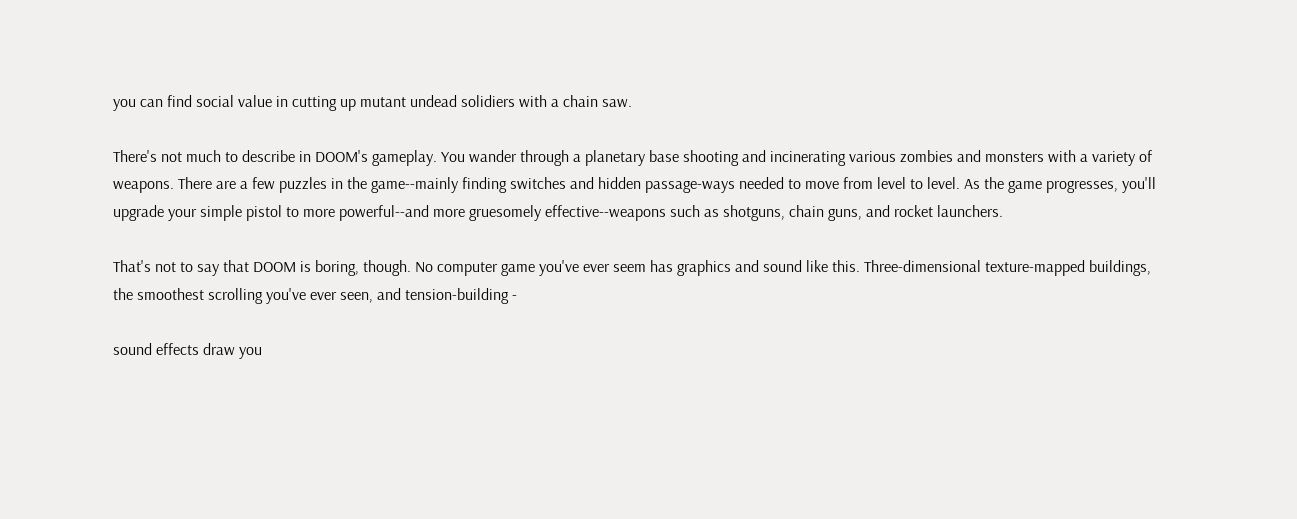you can find social value in cutting up mutant undead solidiers with a chain saw.

There's not much to describe in DOOM's gameplay. You wander through a planetary base shooting and incinerating various zombies and monsters with a variety of weapons. There are a few puzzles in the game--mainly finding switches and hidden passage-ways needed to move from level to level. As the game progresses, you'll upgrade your simple pistol to more powerful--and more gruesomely effective--weapons such as shotguns, chain guns, and rocket launchers.

That's not to say that DOOM is boring, though. No computer game you've ever seem has graphics and sound like this. Three-dimensional texture-mapped buildings, the smoothest scrolling you've ever seen, and tension-building -

sound effects draw you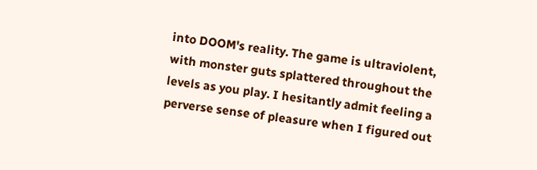into DOOM's reality. The game is ultraviolent, with monster guts splattered throughout the levels as you play. I hesitantly admit feeling a perverse sense of pleasure when I figured out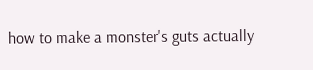how to make a monster's guts actually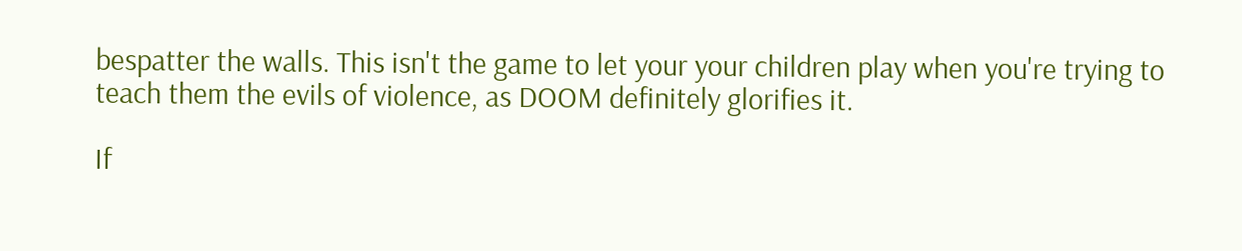bespatter the walls. This isn't the game to let your your children play when you're trying to teach them the evils of violence, as DOOM definitely glorifies it.

If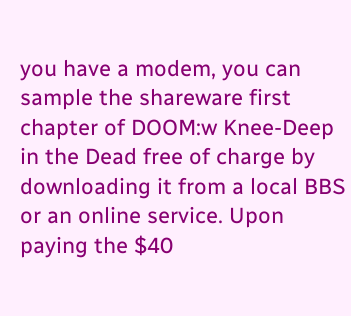you have a modem, you can sample the shareware first chapter of DOOM:w Knee-Deep in the Dead free of charge by downloading it from a local BBS or an online service. Upon paying the $40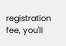registration fee, you'll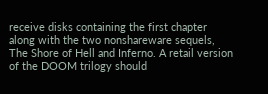receive disks containing the first chapter along with the two nonshareware sequels, The Shore of Hell and Inferno. A retail version of the DOOM trilogy should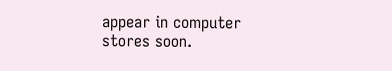appear in computer stores soon.